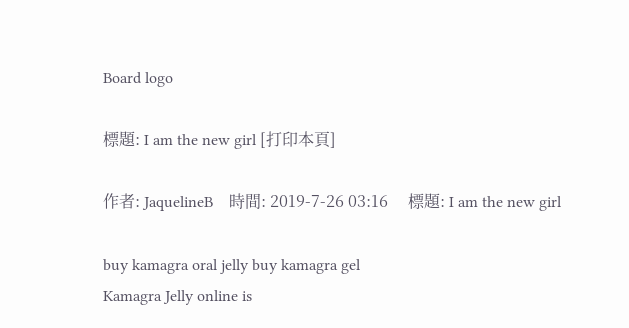Board logo

標題: I am the new girl [打印本頁]

作者: JaquelineB    時間: 2019-7-26 03:16     標題: I am the new girl

buy kamagra oral jelly buy kamagra gel
Kamagra Jelly online is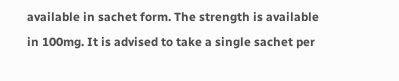available in sachet form. The strength is available in 100mg. It is advised to take a single sachet per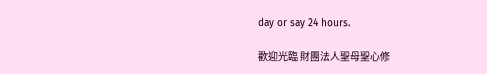day or say 24 hours.

歡迎光臨 財團法人聖母聖心修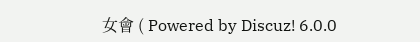女會 ( Powered by Discuz! 6.0.0